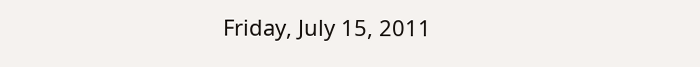Friday, July 15, 2011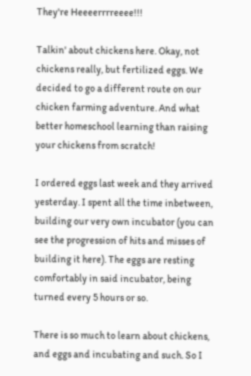They're Heeeerrrreeee!!!

Talkin' about chickens here. Okay, not chickens really, but fertilized eggs. We decided to go a different route on our chicken farming adventure. And what better homeschool learning than raising your chickens from scratch!

I ordered eggs last week and they arrived yesterday. I spent all the time inbetween, building our very own incubator (you can see the progression of hits and misses of building it here). The eggs are resting comfortably in said incubator, being turned every 5 hours or so.

There is so much to learn about chickens, and eggs and incubating and such. So I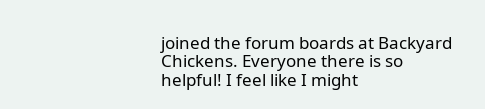joined the forum boards at Backyard Chickens. Everyone there is so helpful! I feel like I might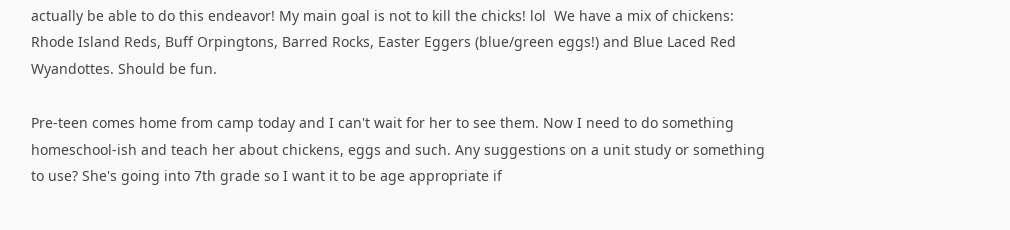actually be able to do this endeavor! My main goal is not to kill the chicks! lol  We have a mix of chickens: Rhode Island Reds, Buff Orpingtons, Barred Rocks, Easter Eggers (blue/green eggs!) and Blue Laced Red Wyandottes. Should be fun.

Pre-teen comes home from camp today and I can't wait for her to see them. Now I need to do something homeschool-ish and teach her about chickens, eggs and such. Any suggestions on a unit study or something to use? She's going into 7th grade so I want it to be age appropriate if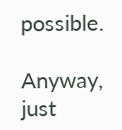possible.

Anyway, just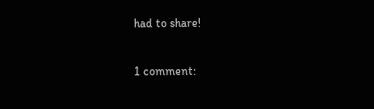had to share!

1 comment: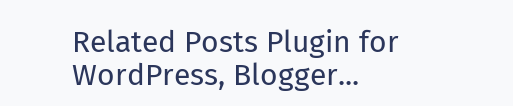Related Posts Plugin for WordPress, Blogger...